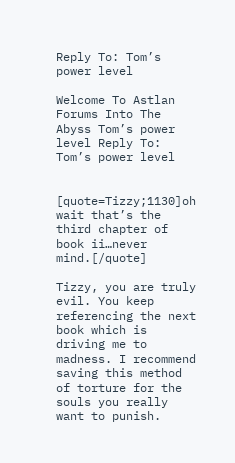Reply To: Tom’s power level

Welcome To Astlan Forums Into The Abyss Tom’s power level Reply To: Tom’s power level


[quote=Tizzy;1130]oh wait that’s the third chapter of book ii…never mind.[/quote]

Tizzy, you are truly evil. You keep referencing the next book which is driving me to madness. I recommend saving this method of torture for the souls you really want to punish.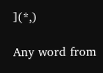](*,)

Any word from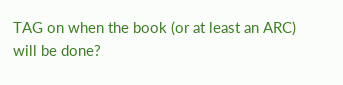TAG on when the book (or at least an ARC) will be done?